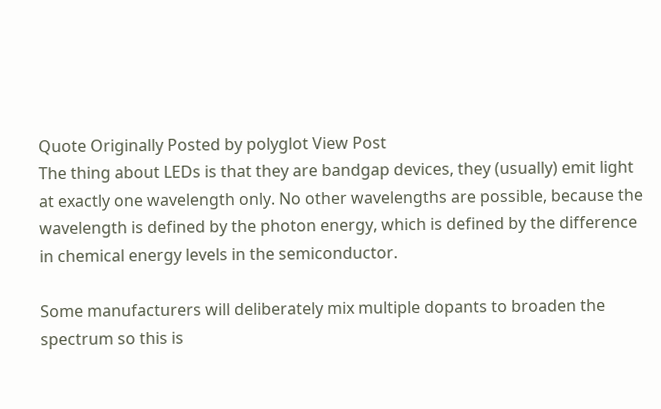Quote Originally Posted by polyglot View Post
The thing about LEDs is that they are bandgap devices, they (usually) emit light at exactly one wavelength only. No other wavelengths are possible, because the wavelength is defined by the photon energy, which is defined by the difference in chemical energy levels in the semiconductor.

Some manufacturers will deliberately mix multiple dopants to broaden the spectrum so this is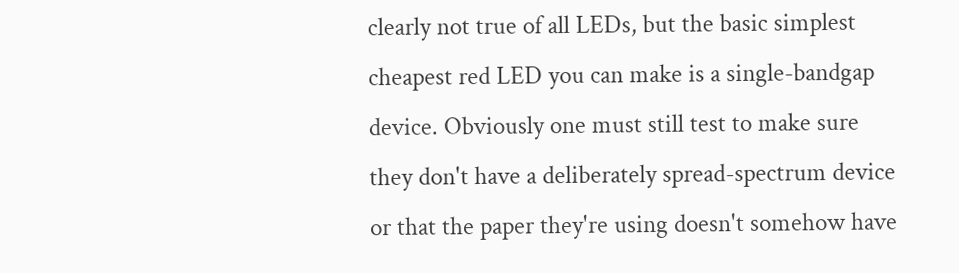clearly not true of all LEDs, but the basic simplest cheapest red LED you can make is a single-bandgap device. Obviously one must still test to make sure they don't have a deliberately spread-spectrum device or that the paper they're using doesn't somehow have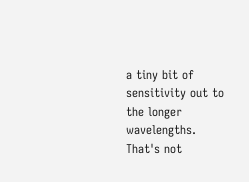a tiny bit of sensitivity out to the longer wavelengths.
That's not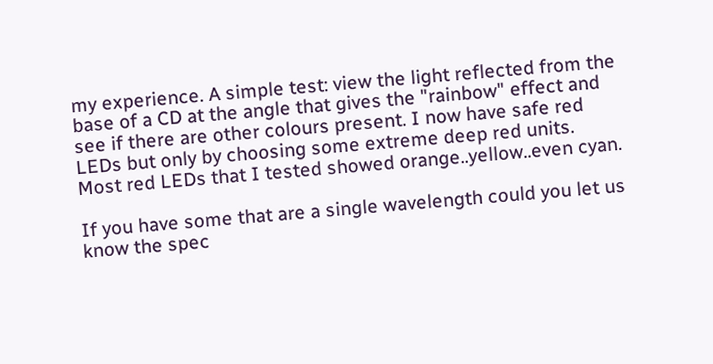my experience. A simple test: view the light reflected from the base of a CD at the angle that gives the "rainbow" effect and see if there are other colours present. I now have safe red LEDs but only by choosing some extreme deep red units. Most red LEDs that I tested showed orange..yellow..even cyan.

If you have some that are a single wavelength could you let us know the spec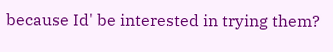because Id' be interested in trying them?